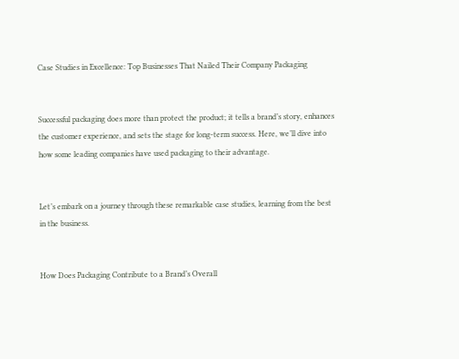Case Studies in Excellence: Top Businesses That Nailed Their Company Packaging


Successful packaging does more than protect the product; it tells a brand’s story, enhances the customer experience, and sets the stage for long-term success. Here, we’ll dive into how some leading companies have used packaging to their advantage.


Let’s embark on a journey through these remarkable case studies, learning from the best in the business.


How Does Packaging Contribute to a Brand’s Overall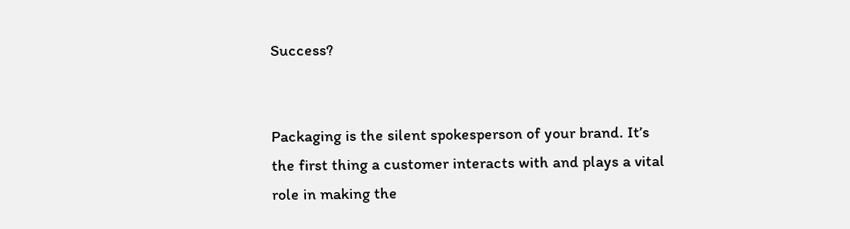Success?


Packaging is the silent spokesperson of your brand. It’s the first thing a customer interacts with and plays a vital role in making the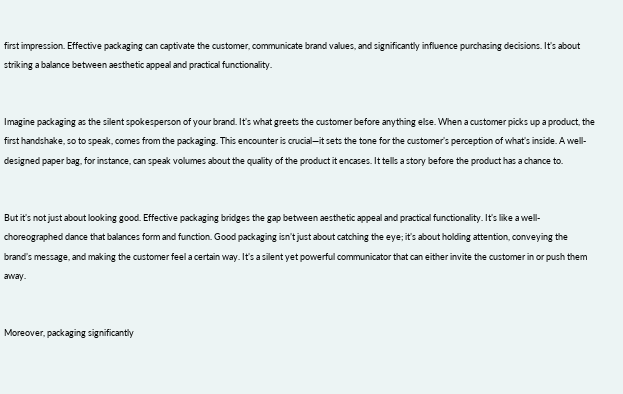first impression. Effective packaging can captivate the customer, communicate brand values, and significantly influence purchasing decisions. It’s about striking a balance between aesthetic appeal and practical functionality.


Imagine packaging as the silent spokesperson of your brand. It’s what greets the customer before anything else. When a customer picks up a product, the first handshake, so to speak, comes from the packaging. This encounter is crucial—it sets the tone for the customer’s perception of what’s inside. A well-designed paper bag, for instance, can speak volumes about the quality of the product it encases. It tells a story before the product has a chance to.


But it’s not just about looking good. Effective packaging bridges the gap between aesthetic appeal and practical functionality. It’s like a well-choreographed dance that balances form and function. Good packaging isn’t just about catching the eye; it’s about holding attention, conveying the brand’s message, and making the customer feel a certain way. It’s a silent yet powerful communicator that can either invite the customer in or push them away.


Moreover, packaging significantly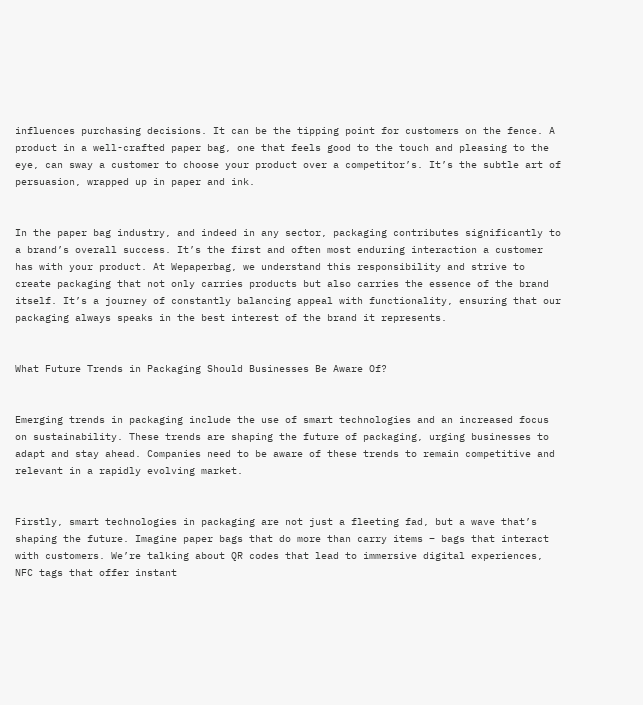influences purchasing decisions. It can be the tipping point for customers on the fence. A product in a well-crafted paper bag, one that feels good to the touch and pleasing to the eye, can sway a customer to choose your product over a competitor’s. It’s the subtle art of persuasion, wrapped up in paper and ink.


In the paper bag industry, and indeed in any sector, packaging contributes significantly to a brand’s overall success. It’s the first and often most enduring interaction a customer has with your product. At Wepaperbag, we understand this responsibility and strive to create packaging that not only carries products but also carries the essence of the brand itself. It’s a journey of constantly balancing appeal with functionality, ensuring that our packaging always speaks in the best interest of the brand it represents.


What Future Trends in Packaging Should Businesses Be Aware Of?


Emerging trends in packaging include the use of smart technologies and an increased focus on sustainability. These trends are shaping the future of packaging, urging businesses to adapt and stay ahead. Companies need to be aware of these trends to remain competitive and relevant in a rapidly evolving market.


Firstly, smart technologies in packaging are not just a fleeting fad, but a wave that’s shaping the future. Imagine paper bags that do more than carry items – bags that interact with customers. We’re talking about QR codes that lead to immersive digital experiences, NFC tags that offer instant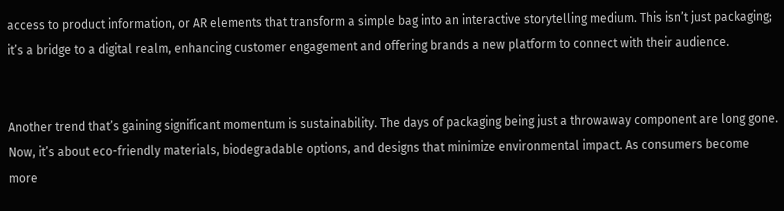access to product information, or AR elements that transform a simple bag into an interactive storytelling medium. This isn’t just packaging; it’s a bridge to a digital realm, enhancing customer engagement and offering brands a new platform to connect with their audience.


Another trend that’s gaining significant momentum is sustainability. The days of packaging being just a throwaway component are long gone. Now, it’s about eco-friendly materials, biodegradable options, and designs that minimize environmental impact. As consumers become more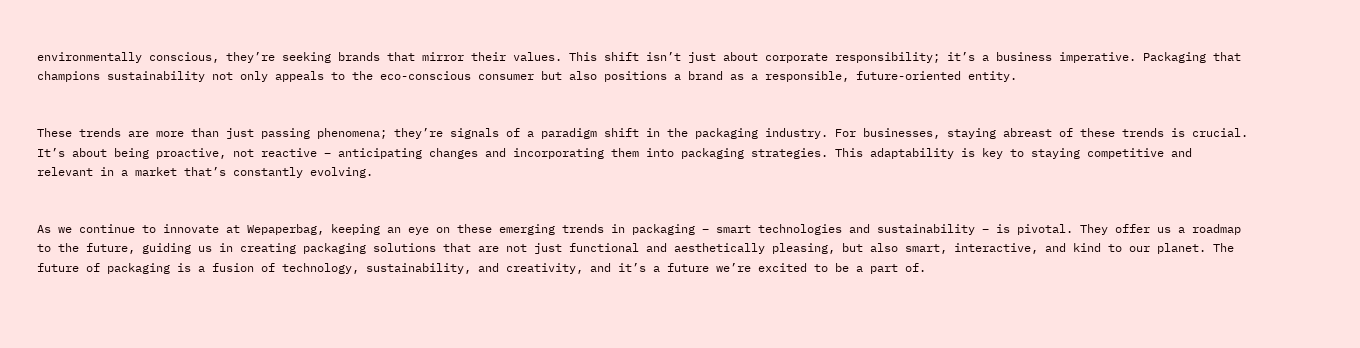environmentally conscious, they’re seeking brands that mirror their values. This shift isn’t just about corporate responsibility; it’s a business imperative. Packaging that champions sustainability not only appeals to the eco-conscious consumer but also positions a brand as a responsible, future-oriented entity.


These trends are more than just passing phenomena; they’re signals of a paradigm shift in the packaging industry. For businesses, staying abreast of these trends is crucial. It’s about being proactive, not reactive – anticipating changes and incorporating them into packaging strategies. This adaptability is key to staying competitive and relevant in a market that’s constantly evolving.


As we continue to innovate at Wepaperbag, keeping an eye on these emerging trends in packaging – smart technologies and sustainability – is pivotal. They offer us a roadmap to the future, guiding us in creating packaging solutions that are not just functional and aesthetically pleasing, but also smart, interactive, and kind to our planet. The future of packaging is a fusion of technology, sustainability, and creativity, and it’s a future we’re excited to be a part of.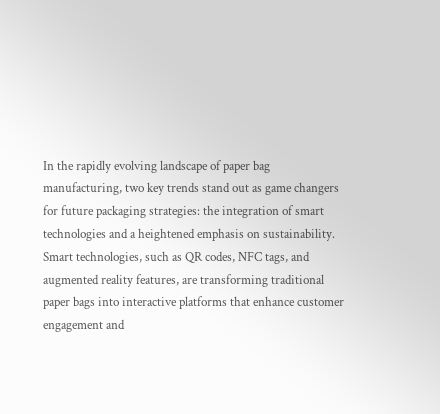In the rapidly evolving landscape of paper bag manufacturing, two key trends stand out as game changers for future packaging strategies: the integration of smart technologies and a heightened emphasis on sustainability. Smart technologies, such as QR codes, NFC tags, and augmented reality features, are transforming traditional paper bags into interactive platforms that enhance customer engagement and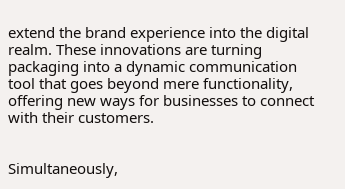extend the brand experience into the digital realm. These innovations are turning packaging into a dynamic communication tool that goes beyond mere functionality, offering new ways for businesses to connect with their customers.


Simultaneously,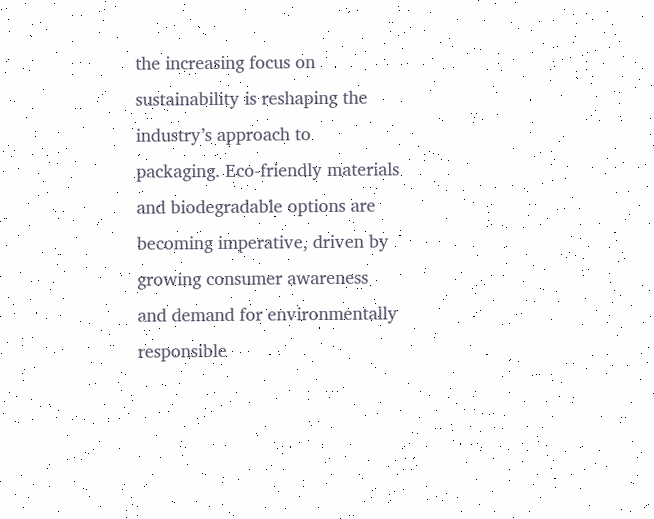the increasing focus on sustainability is reshaping the industry’s approach to packaging. Eco-friendly materials and biodegradable options are becoming imperative, driven by growing consumer awareness and demand for environmentally responsible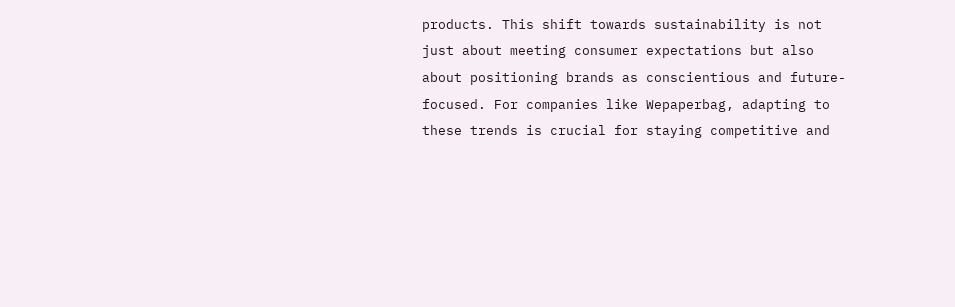products. This shift towards sustainability is not just about meeting consumer expectations but also about positioning brands as conscientious and future-focused. For companies like Wepaperbag, adapting to these trends is crucial for staying competitive and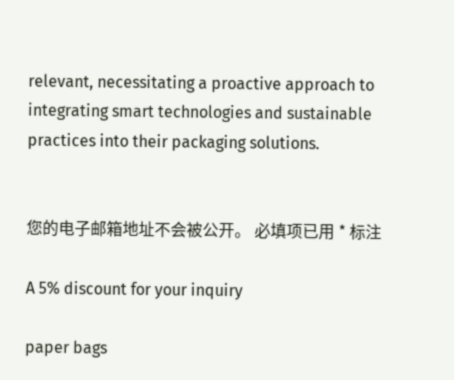relevant, necessitating a proactive approach to integrating smart technologies and sustainable practices into their packaging solutions.


您的电子邮箱地址不会被公开。 必填项已用 * 标注

A 5% discount for your inquiry

paper bags